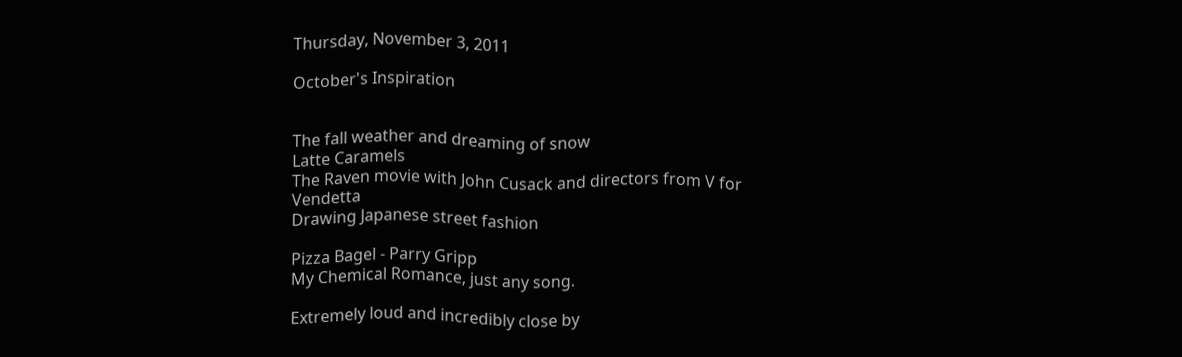Thursday, November 3, 2011

October's Inspiration


The fall weather and dreaming of snow
Latte Caramels
The Raven movie with John Cusack and directors from V for Vendetta
Drawing Japanese street fashion

Pizza Bagel - Parry Gripp
My Chemical Romance, just any song.

Extremely loud and incredibly close by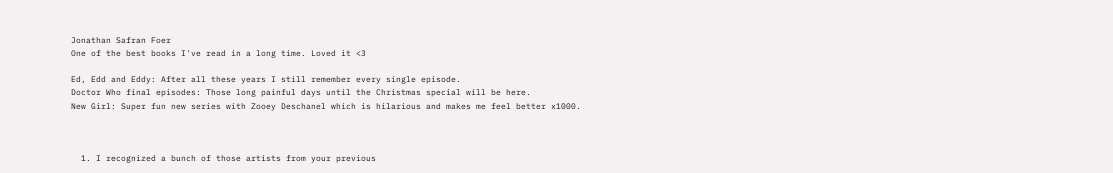Jonathan Safran Foer
One of the best books I've read in a long time. Loved it <3

Ed, Edd and Eddy: After all these years I still remember every single episode.
Doctor Who final episodes: Those long painful days until the Christmas special will be here.
New Girl: Super fun new series with Zooey Deschanel which is hilarious and makes me feel better x1000.



  1. I recognized a bunch of those artists from your previous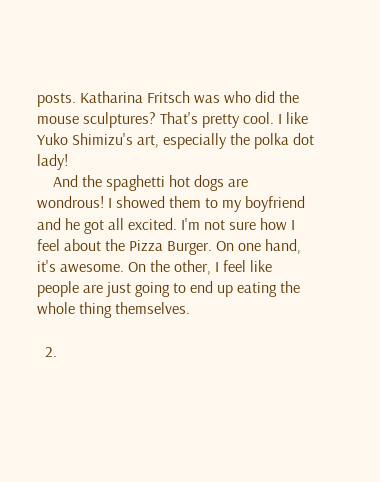posts. Katharina Fritsch was who did the mouse sculptures? That's pretty cool. I like Yuko Shimizu's art, especially the polka dot lady!
    And the spaghetti hot dogs are wondrous! I showed them to my boyfriend and he got all excited. I'm not sure how I feel about the Pizza Burger. On one hand, it's awesome. On the other, I feel like people are just going to end up eating the whole thing themselves.

  2.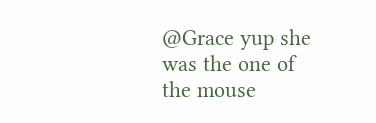@Grace yup she was the one of the mouse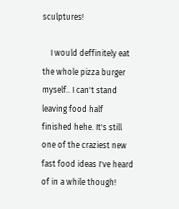sculptures!

    I would deffinitely eat the whole pizza burger myself.. I can't stand leaving food half finished hehe. It's still one of the craziest new fast food ideas I've heard of in a while though!